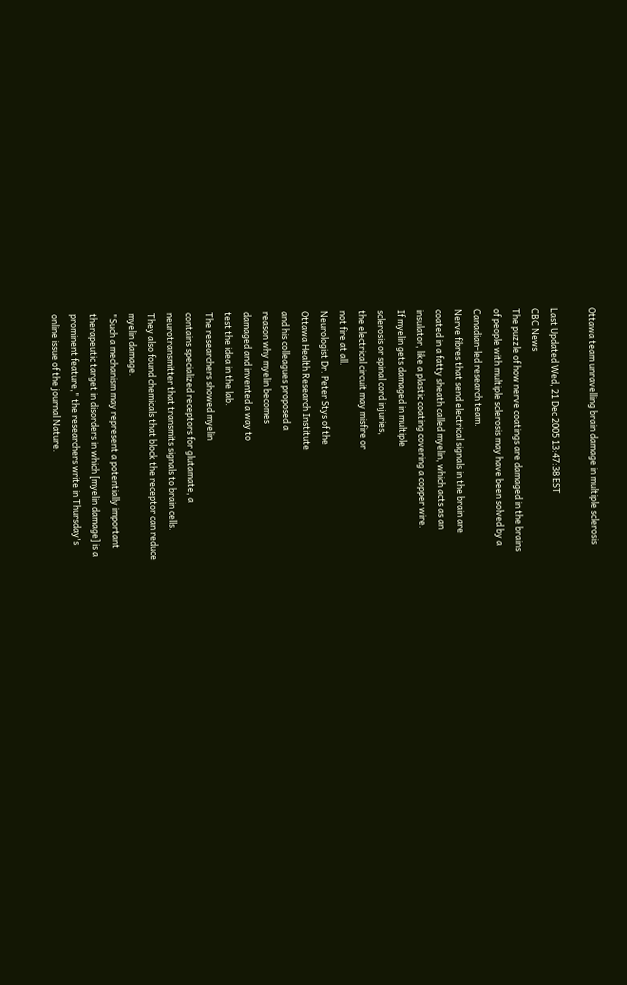Ottawa team unravelling brain damage in multiple sclerosis

Last Updated Wed, 21 Dec 2005 13:47:38 EST
CBC News
The puzzle of how nerve coatings are damaged in the brains
of people with multiple sclerosis may have been solved by a
Canadian-led research team.
Nerve fibres that send electrical signals in the brain are
coated in a fatty sheath called myelin, which acts as an
insulator, like a plastic coating covering a copper wire.
If myelin gets damaged in multiple
sclerosis or spinal cord injuries,
the electrical circuit may misfire or
not fire at all.
Neurologist Dr. Peter Stys of the
Ottawa Health Research Institute
and his colleagues proposed a
reason why myelin becomes
damaged and invented a way to
test the idea in the lab.
The researchers showed myelin
contains specialized receptors for glutamate, a
neurotransmitter that transmits signals to brain cells.
They also found chemicals that block the receptor can reduce
myelin damage.
"Such a mechanism may represent a potentially important
therapeutic target in disorders in which [myelin damage] is a
prominent feature," the researchers write in Thursday's
online issue of the journal Nature.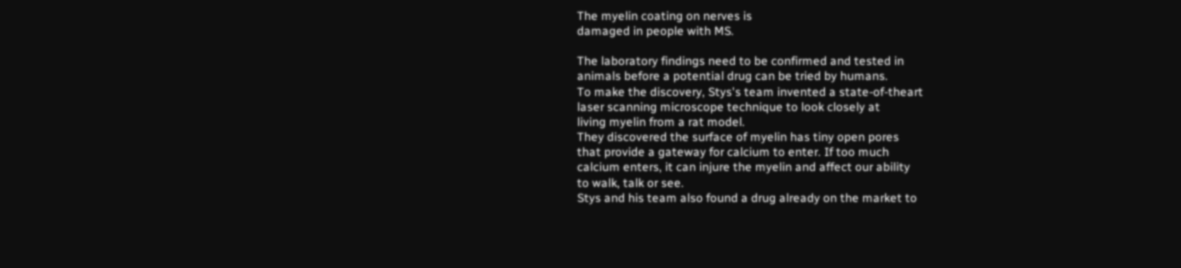The myelin coating on nerves is
damaged in people with MS.

The laboratory findings need to be confirmed and tested in
animals before a potential drug can be tried by humans.
To make the discovery, Stys's team invented a state-of-theart
laser scanning microscope technique to look closely at
living myelin from a rat model.
They discovered the surface of myelin has tiny open pores
that provide a gateway for calcium to enter. If too much
calcium enters, it can injure the myelin and affect our ability
to walk, talk or see.
Stys and his team also found a drug already on the market to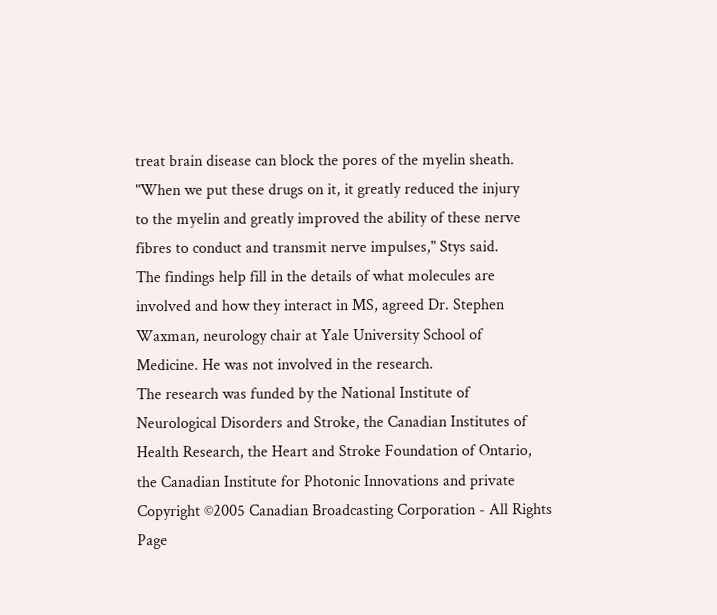treat brain disease can block the pores of the myelin sheath.
"When we put these drugs on it, it greatly reduced the injury
to the myelin and greatly improved the ability of these nerve
fibres to conduct and transmit nerve impulses," Stys said.
The findings help fill in the details of what molecules are
involved and how they interact in MS, agreed Dr. Stephen
Waxman, neurology chair at Yale University School of
Medicine. He was not involved in the research.
The research was funded by the National Institute of
Neurological Disorders and Stroke, the Canadian Institutes of
Health Research, the Heart and Stroke Foundation of Ontario,
the Canadian Institute for Photonic Innovations and private
Copyright ©2005 Canadian Broadcasting Corporation - All Rights
Page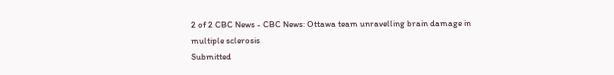2 of 2 CBC News - CBC News: Ottawa team unravelling brain damage in multiple sclerosis
Submitted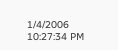1/4/2006 10:27:34 PM